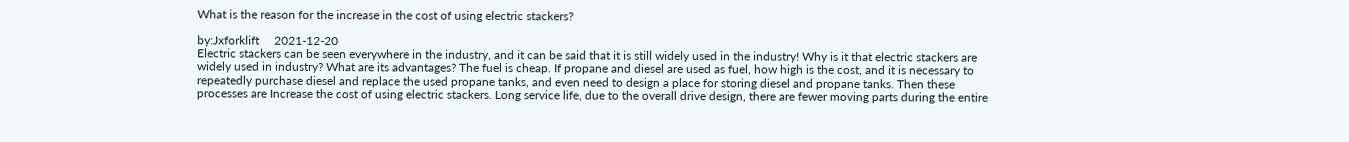What is the reason for the increase in the cost of using electric stackers?

by:Jxforklift     2021-12-20
Electric stackers can be seen everywhere in the industry, and it can be said that it is still widely used in the industry! Why is it that electric stackers are widely used in industry? What are its advantages? The fuel is cheap. If propane and diesel are used as fuel, how high is the cost, and it is necessary to repeatedly purchase diesel and replace the used propane tanks, and even need to design a place for storing diesel and propane tanks. Then these processes are Increase the cost of using electric stackers. Long service life, due to the overall drive design, there are fewer moving parts during the entire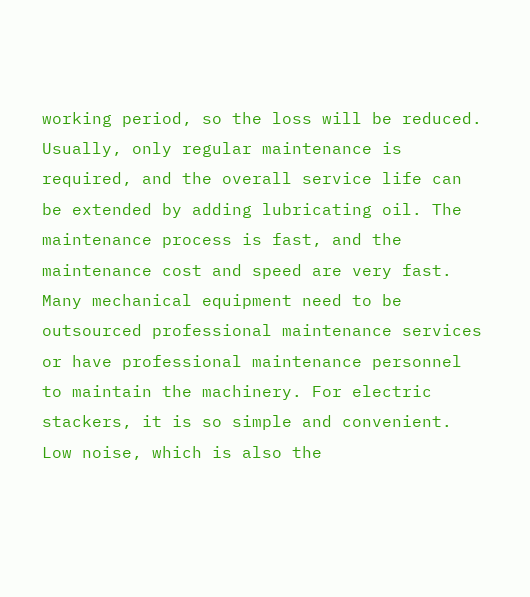working period, so the loss will be reduced. Usually, only regular maintenance is required, and the overall service life can be extended by adding lubricating oil. The maintenance process is fast, and the maintenance cost and speed are very fast. Many mechanical equipment need to be outsourced professional maintenance services or have professional maintenance personnel to maintain the machinery. For electric stackers, it is so simple and convenient. Low noise, which is also the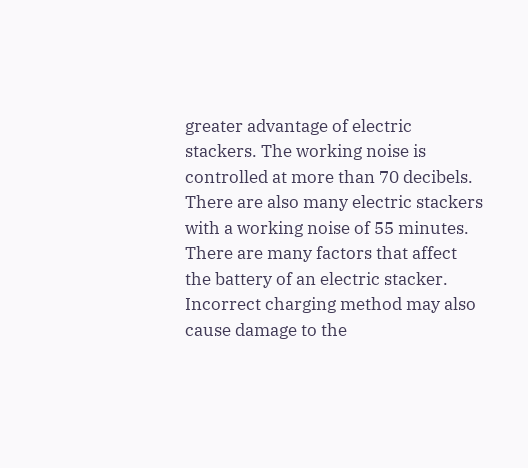greater advantage of electric stackers. The working noise is controlled at more than 70 decibels. There are also many electric stackers with a working noise of 55 minutes. There are many factors that affect the battery of an electric stacker. Incorrect charging method may also cause damage to the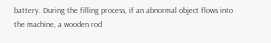battery. During the filling process, if an abnormal object flows into the machine, a wooden rod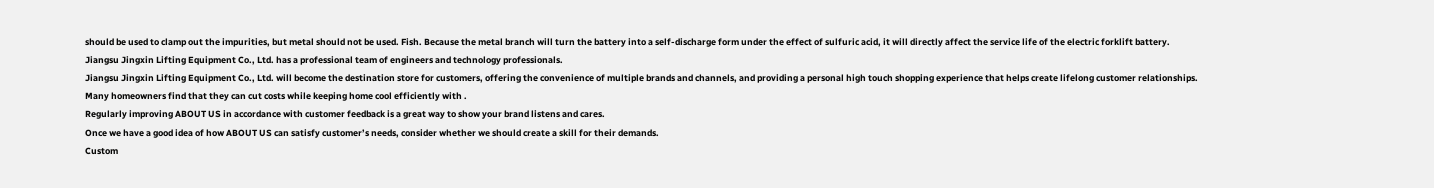should be used to clamp out the impurities, but metal should not be used. Fish. Because the metal branch will turn the battery into a self-discharge form under the effect of sulfuric acid, it will directly affect the service life of the electric forklift battery.
Jiangsu Jingxin Lifting Equipment Co., Ltd. has a professional team of engineers and technology professionals.
Jiangsu Jingxin Lifting Equipment Co., Ltd. will become the destination store for customers, offering the convenience of multiple brands and channels, and providing a personal high touch shopping experience that helps create lifelong customer relationships.
Many homeowners find that they can cut costs while keeping home cool efficiently with .
Regularly improving ABOUT US in accordance with customer feedback is a great way to show your brand listens and cares.
Once we have a good idea of how ABOUT US can satisfy customer’s needs, consider whether we should create a skill for their demands.
Custom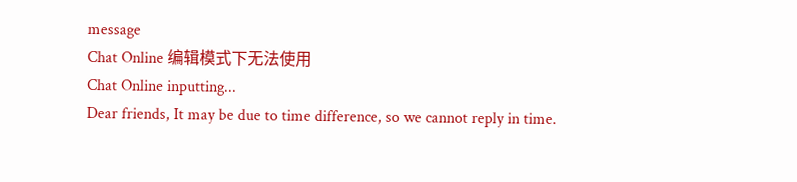message
Chat Online 编辑模式下无法使用
Chat Online inputting...
Dear friends, It may be due to time difference, so we cannot reply in time.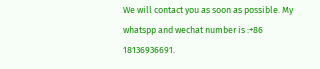We will contact you as soon as possible. My whatspp and wechat number is :+86 18136936691.